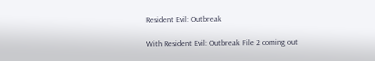Resident Evil: Outbreak

With Resident Evil: Outbreak File 2 coming out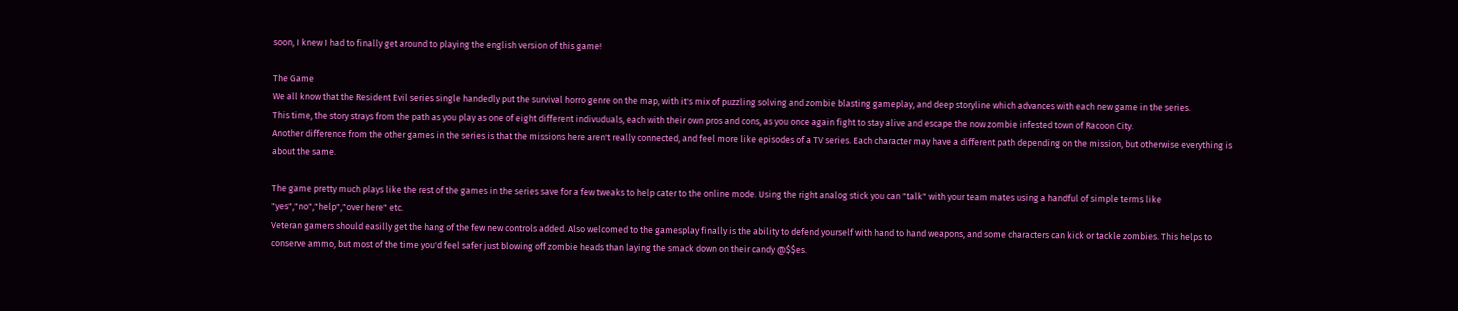soon, I knew I had to finally get around to playing the english version of this game!

The Game
We all know that the Resident Evil series single handedly put the survival horro genre on the map, with it's mix of puzzling solving and zombie blasting gameplay, and deep storyline which advances with each new game in the series.
This time, the story strays from the path as you play as one of eight different indivuduals, each with their own pros and cons, as you once again fight to stay alive and escape the now zombie infested town of Racoon City.
Another difference from the other games in the series is that the missions here aren't really connected, and feel more like episodes of a TV series. Each character may have a different path depending on the mission, but otherwise everything is about the same.

The game pretty much plays like the rest of the games in the series save for a few tweaks to help cater to the online mode. Using the right analog stick you can "talk" with your team mates using a handful of simple terms like "yes","no","help","over here" etc.
Veteran gamers should easilly get the hang of the few new controls added. Also welcomed to the gamesplay finally is the ability to defend yourself with hand to hand weapons, and some characters can kick or tackle zombies. This helps to conserve ammo, but most of the time you'd feel safer just blowing off zombie heads than laying the smack down on their candy @$$es.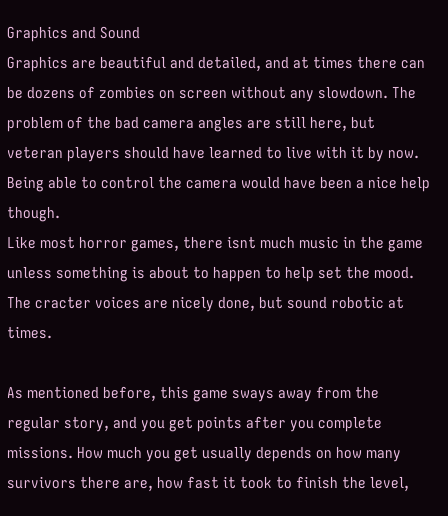Graphics and Sound
Graphics are beautiful and detailed, and at times there can be dozens of zombies on screen without any slowdown. The problem of the bad camera angles are still here, but veteran players should have learned to live with it by now. Being able to control the camera would have been a nice help though.
Like most horror games, there isnt much music in the game unless something is about to happen to help set the mood. The cracter voices are nicely done, but sound robotic at times.

As mentioned before, this game sways away from the regular story, and you get points after you complete missions. How much you get usually depends on how many survivors there are, how fast it took to finish the level,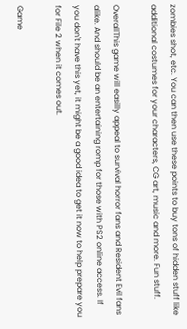zombies shot, etc. You can then use these points to buy tons of hidden stuff like additional costumes for your characters, CG art, music and more. Fun stuff.

OverallThis game will easilly appeal to survival horror fans and Resident Evil fans alike. And should be an entertaining romp for those with PS2 online access. If you don't have this yet, it might be a good idea to get it now to help prepare you for File 2 when it comes out.

Game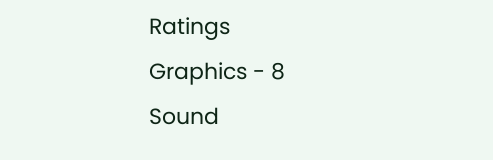Ratings
Graphics - 8
Sound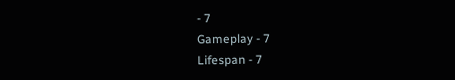- 7
Gameplay - 7
Lifespan - 7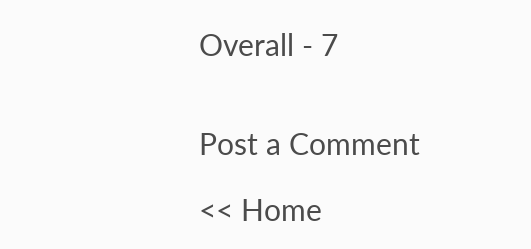Overall - 7


Post a Comment

<< Home